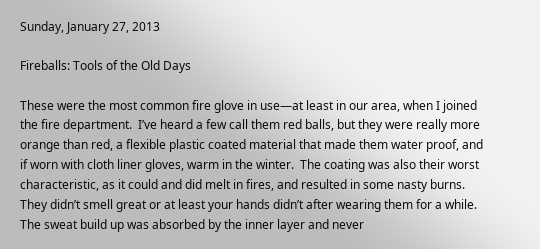Sunday, January 27, 2013

Fireballs: Tools of the Old Days

These were the most common fire glove in use—at least in our area, when I joined the fire department.  I’ve heard a few call them red balls, but they were really more orange than red, a flexible plastic coated material that made them water proof, and if worn with cloth liner gloves, warm in the winter.  The coating was also their worst characteristic, as it could and did melt in fires, and resulted in some nasty burns.  They didn’t smell great or at least your hands didn’t after wearing them for a while.  The sweat build up was absorbed by the inner layer and never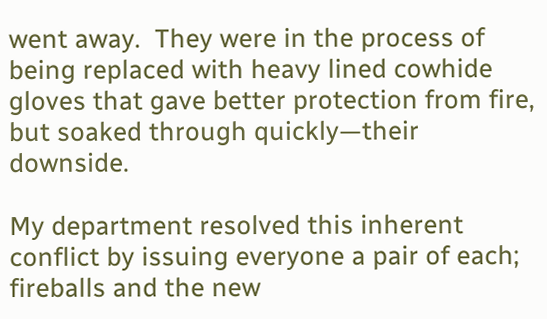went away.  They were in the process of being replaced with heavy lined cowhide gloves that gave better protection from fire, but soaked through quickly—their downside.

My department resolved this inherent conflict by issuing everyone a pair of each; fireballs and the new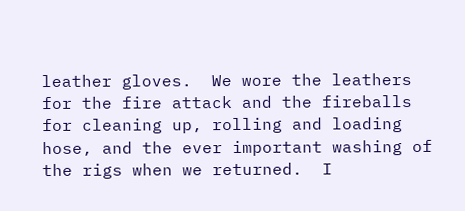leather gloves.  We wore the leathers for the fire attack and the fireballs for cleaning up, rolling and loading hose, and the ever important washing of the rigs when we returned.  I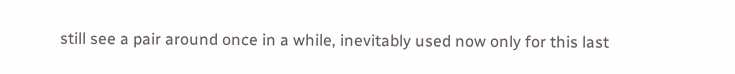still see a pair around once in a while, inevitably used now only for this last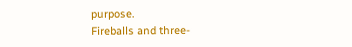purpose.
Fireballs and three-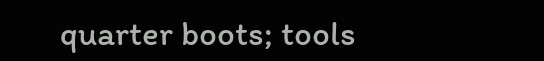quarter boots; tools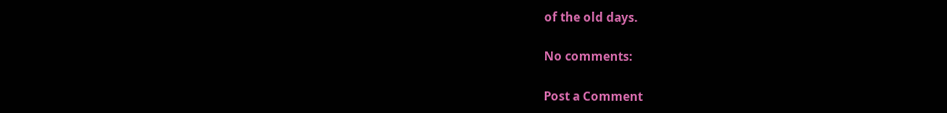of the old days.

No comments:

Post a Comment